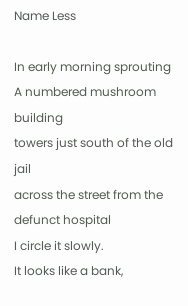Name Less

In early morning sprouting
A numbered mushroom building
towers just south of the old jail
across the street from the defunct hospital
I circle it slowly.
It looks like a bank,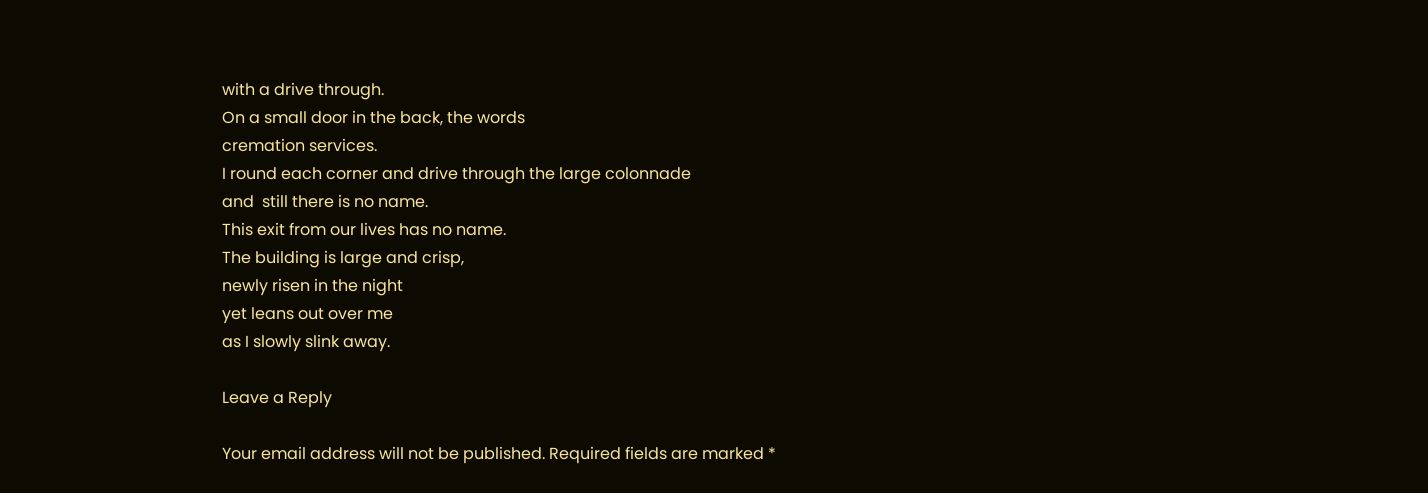with a drive through.
On a small door in the back, the words
cremation services.
I round each corner and drive through the large colonnade
and  still there is no name.
This exit from our lives has no name.
The building is large and crisp,
newly risen in the night
yet leans out over me
as I slowly slink away.

Leave a Reply

Your email address will not be published. Required fields are marked *